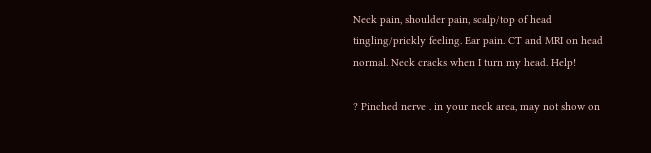Neck pain, shoulder pain, scalp/top of head tingling/prickly feeling. Ear pain. CT and MRI on head normal. Neck cracks when I turn my head. Help!

? Pinched nerve . in your neck area, may not show on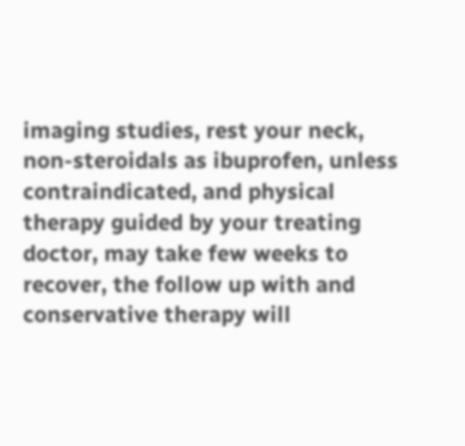imaging studies, rest your neck, non-steroidals as ibuprofen, unless contraindicated, and physical therapy guided by your treating doctor, may take few weeks to recover, the follow up with and conservative therapy will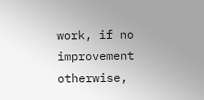work, if no improvement otherwise,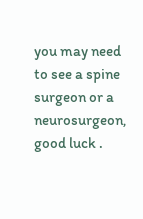you may need to see a spine surgeon or a neurosurgeon, good luck .